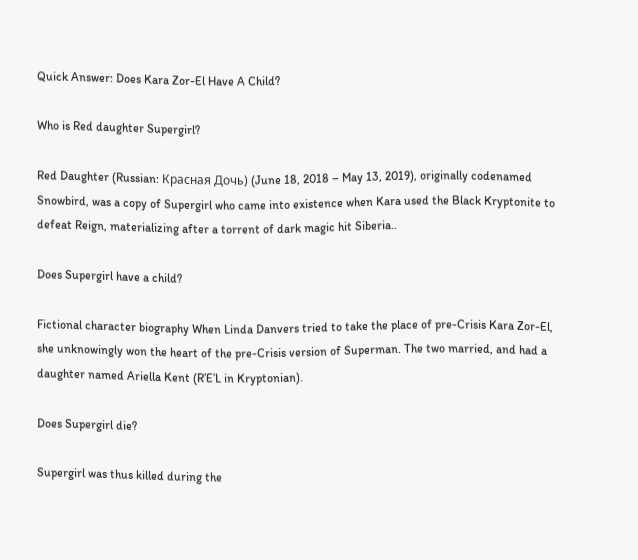Quick Answer: Does Kara Zor-El Have A Child?

Who is Red daughter Supergirl?

Red Daughter (Russian: Красная Дочь) (June 18, 2018 – May 13, 2019), originally codenamed Snowbird, was a copy of Supergirl who came into existence when Kara used the Black Kryptonite to defeat Reign, materializing after a torrent of dark magic hit Siberia..

Does Supergirl have a child?

Fictional character biography When Linda Danvers tried to take the place of pre-Crisis Kara Zor-El, she unknowingly won the heart of the pre-Crisis version of Superman. The two married, and had a daughter named Ariella Kent (R’E’L in Kryptonian).

Does Supergirl die?

Supergirl was thus killed during the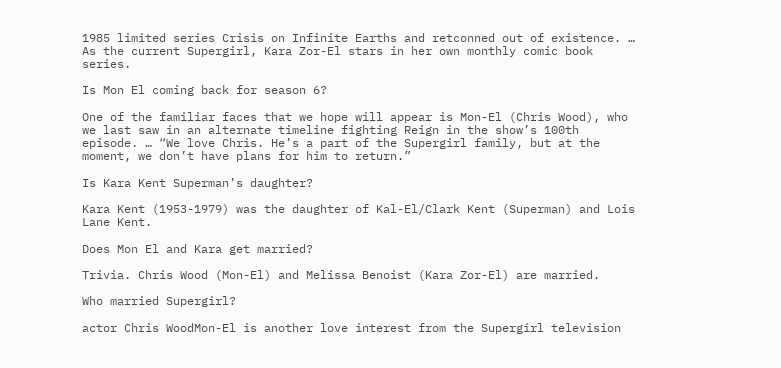1985 limited series Crisis on Infinite Earths and retconned out of existence. … As the current Supergirl, Kara Zor-El stars in her own monthly comic book series.

Is Mon El coming back for season 6?

One of the familiar faces that we hope will appear is Mon-El (Chris Wood), who we last saw in an alternate timeline fighting Reign in the show’s 100th episode. … “We love Chris. He’s a part of the Supergirl family, but at the moment, we don’t have plans for him to return.”

Is Kara Kent Superman’s daughter?

Kara Kent (1953-1979) was the daughter of Kal-El/Clark Kent (Superman) and Lois Lane Kent.

Does Mon El and Kara get married?

Trivia. Chris Wood (Mon-El) and Melissa Benoist (Kara Zor-El) are married.

Who married Supergirl?

actor Chris WoodMon-El is another love interest from the Supergirl television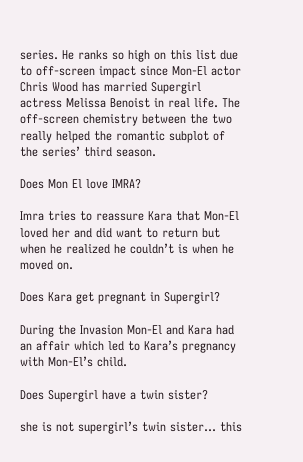series. He ranks so high on this list due to off-screen impact since Mon-El actor Chris Wood has married Supergirl actress Melissa Benoist in real life. The off-screen chemistry between the two really helped the romantic subplot of the series’ third season.

Does Mon El love IMRA?

Imra tries to reassure Kara that Mon-El loved her and did want to return but when he realized he couldn’t is when he moved on.

Does Kara get pregnant in Supergirl?

During the Invasion Mon-El and Kara had an affair which led to Kara’s pregnancy with Mon-El’s child.

Does Supergirl have a twin sister?

she is not supergirl’s twin sister… this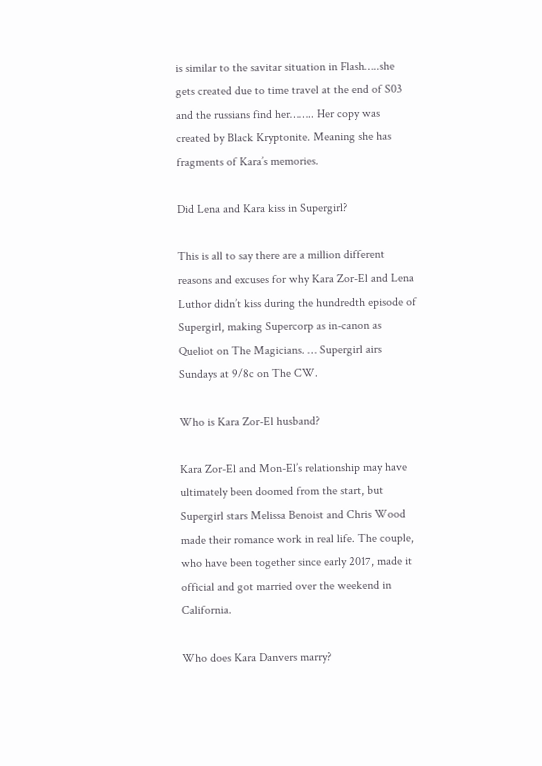is similar to the savitar situation in Flash…..she gets created due to time travel at the end of S03 and the russians find her…….. Her copy was created by Black Kryptonite. Meaning she has fragments of Kara’s memories.

Did Lena and Kara kiss in Supergirl?

This is all to say there are a million different reasons and excuses for why Kara Zor-El and Lena Luthor didn’t kiss during the hundredth episode of Supergirl, making Supercorp as in-canon as Queliot on The Magicians. … Supergirl airs Sundays at 9/8c on The CW.

Who is Kara Zor-El husband?

Kara Zor-El and Mon-El’s relationship may have ultimately been doomed from the start, but Supergirl stars Melissa Benoist and Chris Wood made their romance work in real life. The couple, who have been together since early 2017, made it official and got married over the weekend in California.

Who does Kara Danvers marry?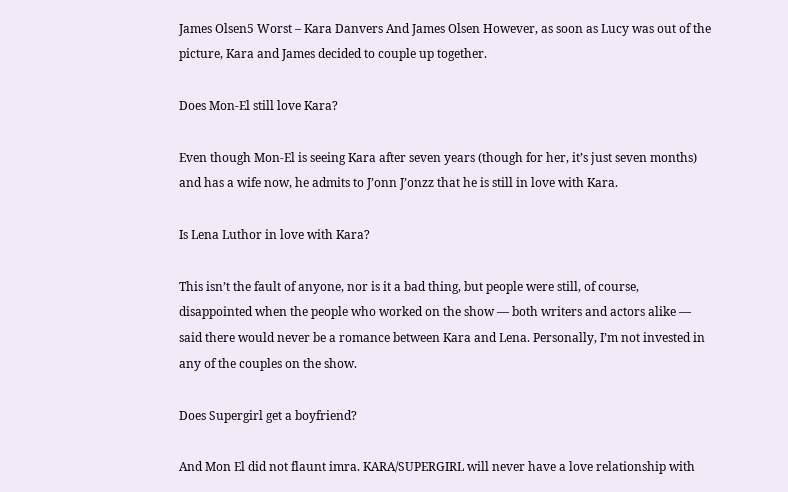James Olsen5 Worst – Kara Danvers And James Olsen However, as soon as Lucy was out of the picture, Kara and James decided to couple up together.

Does Mon-El still love Kara?

Even though Mon-El is seeing Kara after seven years (though for her, it’s just seven months) and has a wife now, he admits to J’onn J’onzz that he is still in love with Kara.

Is Lena Luthor in love with Kara?

This isn’t the fault of anyone, nor is it a bad thing, but people were still, of course, disappointed when the people who worked on the show — both writers and actors alike — said there would never be a romance between Kara and Lena. Personally, I’m not invested in any of the couples on the show.

Does Supergirl get a boyfriend?

And Mon El did not flaunt imra. KARA/SUPERGIRL will never have a love relationship with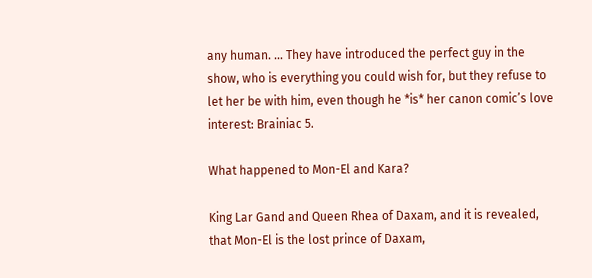any human. … They have introduced the perfect guy in the show, who is everything you could wish for, but they refuse to let her be with him, even though he *is* her canon comic’s love interest: Brainiac 5.

What happened to Mon-El and Kara?

King Lar Gand and Queen Rhea of Daxam, and it is revealed, that Mon-El is the lost prince of Daxam,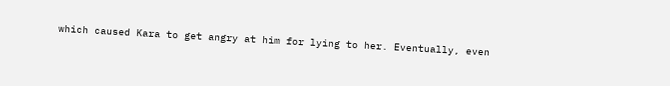which caused Kara to get angry at him for lying to her. Eventually, even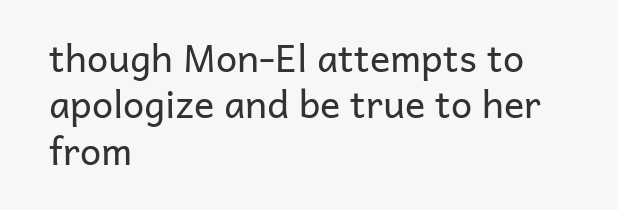though Mon-El attempts to apologize and be true to her from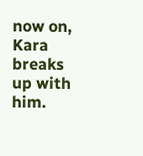now on, Kara breaks up with him.